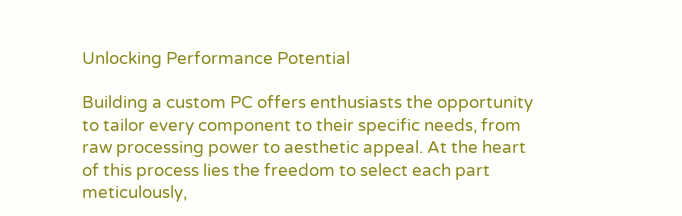Unlocking Performance Potential

Building a custom PC offers enthusiasts the opportunity to tailor every component to their specific needs, from raw processing power to aesthetic appeal. At the heart of this process lies the freedom to select each part meticulously,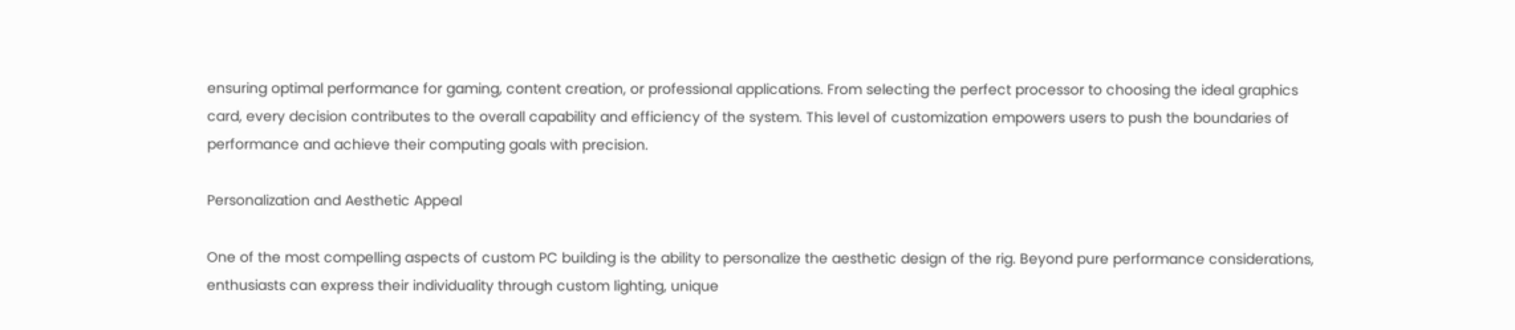ensuring optimal performance for gaming, content creation, or professional applications. From selecting the perfect processor to choosing the ideal graphics card, every decision contributes to the overall capability and efficiency of the system. This level of customization empowers users to push the boundaries of performance and achieve their computing goals with precision.

Personalization and Aesthetic Appeal

One of the most compelling aspects of custom PC building is the ability to personalize the aesthetic design of the rig. Beyond pure performance considerations, enthusiasts can express their individuality through custom lighting, unique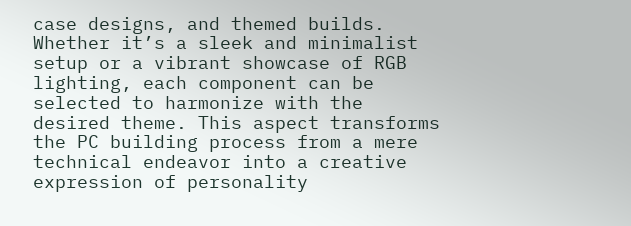case designs, and themed builds. Whether it’s a sleek and minimalist setup or a vibrant showcase of RGB lighting, each component can be selected to harmonize with the desired theme. This aspect transforms the PC building process from a mere technical endeavor into a creative expression of personality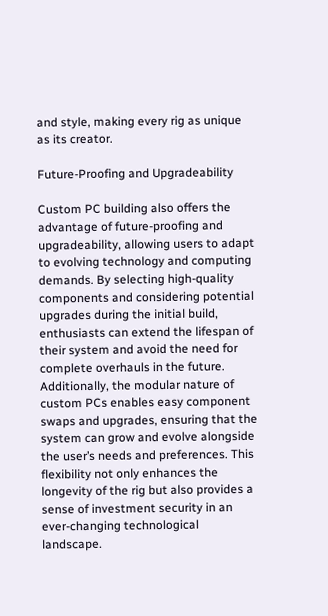and style, making every rig as unique as its creator.

Future-Proofing and Upgradeability

Custom PC building also offers the advantage of future-proofing and upgradeability, allowing users to adapt to evolving technology and computing demands. By selecting high-quality components and considering potential upgrades during the initial build, enthusiasts can extend the lifespan of their system and avoid the need for complete overhauls in the future. Additionally, the modular nature of custom PCs enables easy component swaps and upgrades, ensuring that the system can grow and evolve alongside the user’s needs and preferences. This flexibility not only enhances the longevity of the rig but also provides a sense of investment security in an ever-changing technological landscape.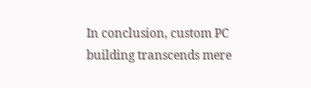In conclusion, custom PC building transcends mere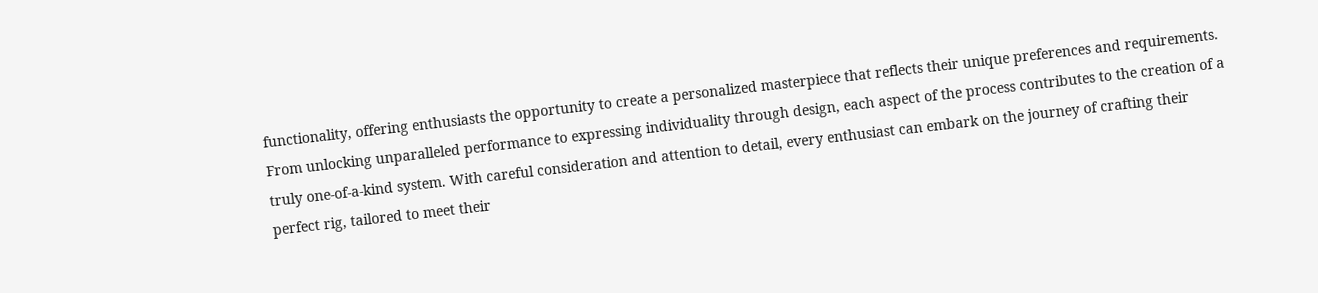functionality, offering enthusiasts the opportunity to create a personalized masterpiece that reflects their unique preferences and requirements. From unlocking unparalleled performance to expressing individuality through design, each aspect of the process contributes to the creation of a truly one-of-a-kind system. With careful consideration and attention to detail, every enthusiast can embark on the journey of crafting their perfect rig, tailored to meet their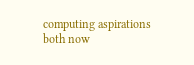computing aspirations both now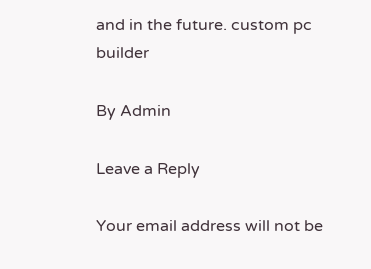and in the future. custom pc builder

By Admin

Leave a Reply

Your email address will not be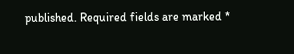published. Required fields are marked *